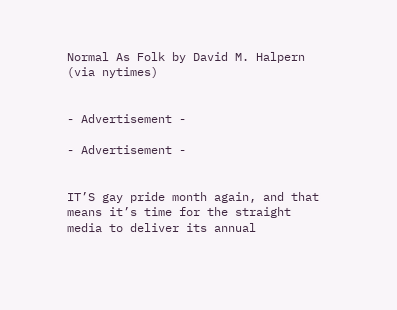Normal As Folk by David M. Halpern (via nytimes)


- Advertisement -

- Advertisement -


IT’S gay pride month again, and that means it’s time for the straight media to deliver its annual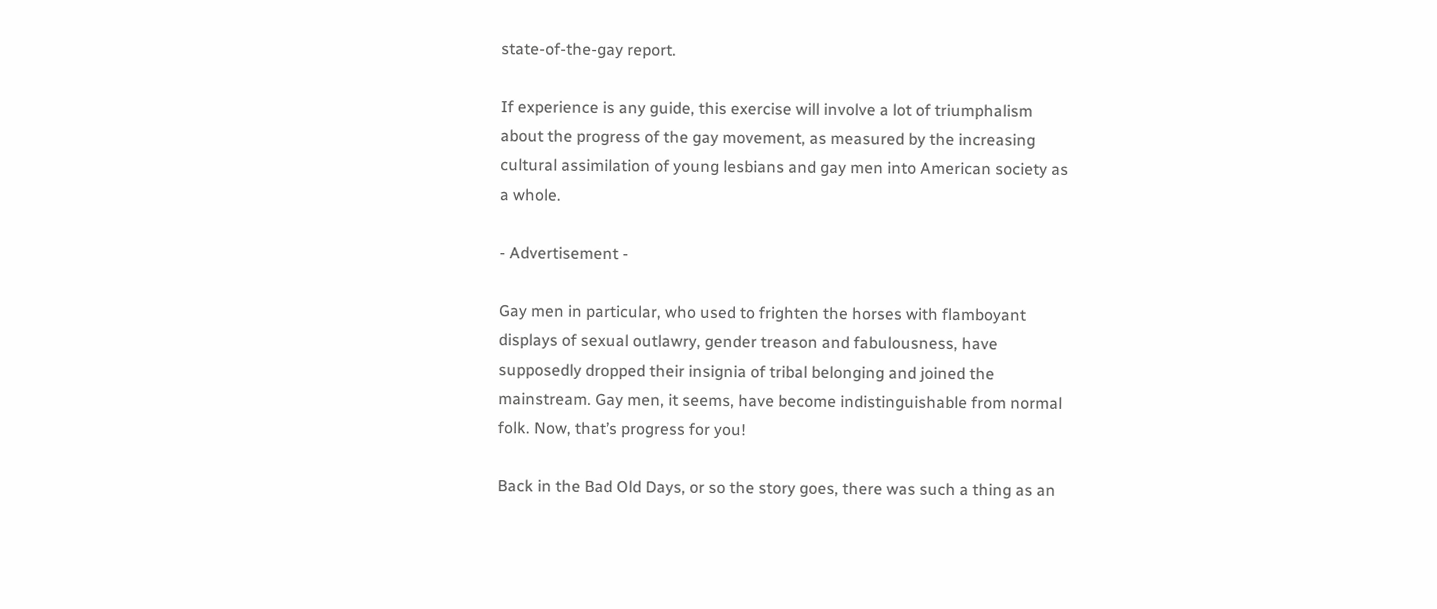state-of-the-gay report.

If experience is any guide, this exercise will involve a lot of triumphalism about the progress of the gay movement, as measured by the increasing cultural assimilation of young lesbians and gay men into American society as a whole.

- Advertisement -

Gay men in particular, who used to frighten the horses with flamboyant displays of sexual outlawry, gender treason and fabulousness, have supposedly dropped their insignia of tribal belonging and joined the mainstream. Gay men, it seems, have become indistinguishable from normal folk. Now, that’s progress for you!

Back in the Bad Old Days, or so the story goes, there was such a thing as an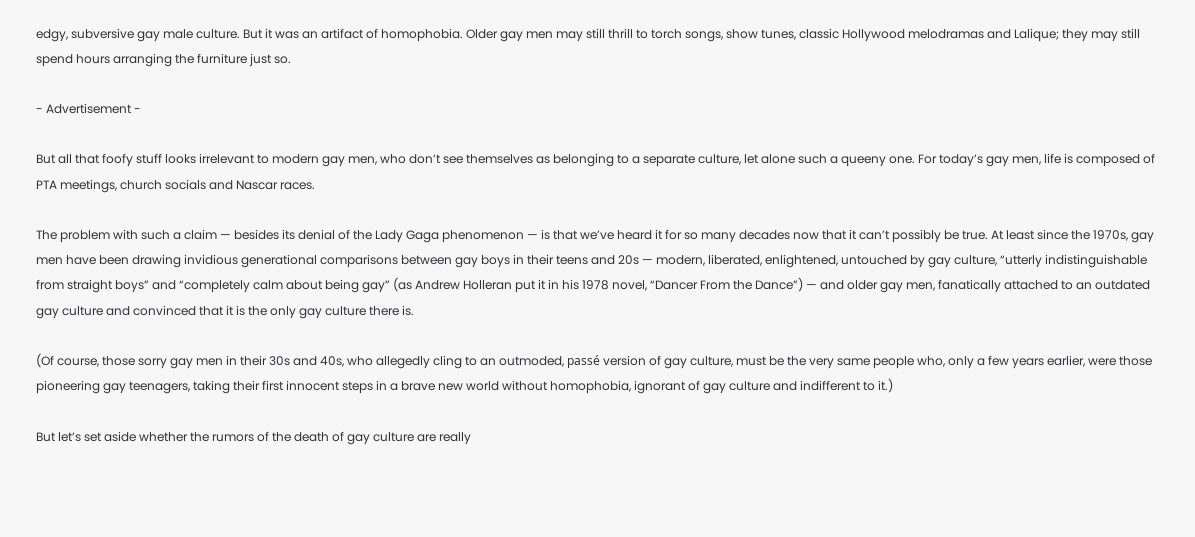edgy, subversive gay male culture. But it was an artifact of homophobia. Older gay men may still thrill to torch songs, show tunes, classic Hollywood melodramas and Lalique; they may still spend hours arranging the furniture just so.

- Advertisement -

But all that foofy stuff looks irrelevant to modern gay men, who don’t see themselves as belonging to a separate culture, let alone such a queeny one. For today’s gay men, life is composed of PTA meetings, church socials and Nascar races.

The problem with such a claim — besides its denial of the Lady Gaga phenomenon — is that we’ve heard it for so many decades now that it can’t possibly be true. At least since the 1970s, gay men have been drawing invidious generational comparisons between gay boys in their teens and 20s — modern, liberated, enlightened, untouched by gay culture, “utterly indistinguishable from straight boys” and “completely calm about being gay” (as Andrew Holleran put it in his 1978 novel, “Dancer From the Dance”) — and older gay men, fanatically attached to an outdated gay culture and convinced that it is the only gay culture there is.

(Of course, those sorry gay men in their 30s and 40s, who allegedly cling to an outmoded, passé version of gay culture, must be the very same people who, only a few years earlier, were those pioneering gay teenagers, taking their first innocent steps in a brave new world without homophobia, ignorant of gay culture and indifferent to it.)

But let’s set aside whether the rumors of the death of gay culture are really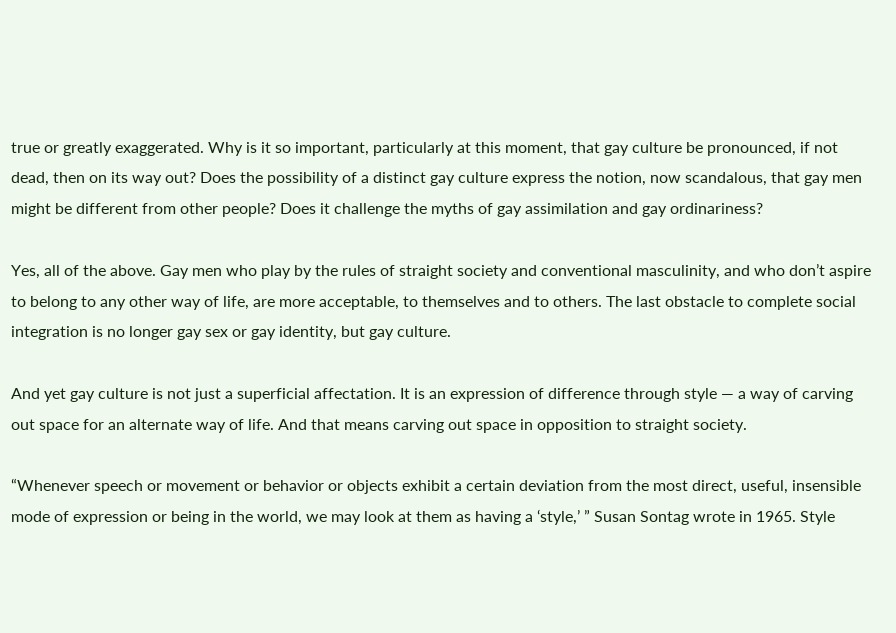true or greatly exaggerated. Why is it so important, particularly at this moment, that gay culture be pronounced, if not dead, then on its way out? Does the possibility of a distinct gay culture express the notion, now scandalous, that gay men might be different from other people? Does it challenge the myths of gay assimilation and gay ordinariness?

Yes, all of the above. Gay men who play by the rules of straight society and conventional masculinity, and who don’t aspire to belong to any other way of life, are more acceptable, to themselves and to others. The last obstacle to complete social integration is no longer gay sex or gay identity, but gay culture.

And yet gay culture is not just a superficial affectation. It is an expression of difference through style — a way of carving out space for an alternate way of life. And that means carving out space in opposition to straight society.

“Whenever speech or movement or behavior or objects exhibit a certain deviation from the most direct, useful, insensible mode of expression or being in the world, we may look at them as having a ‘style,’ ” Susan Sontag wrote in 1965. Style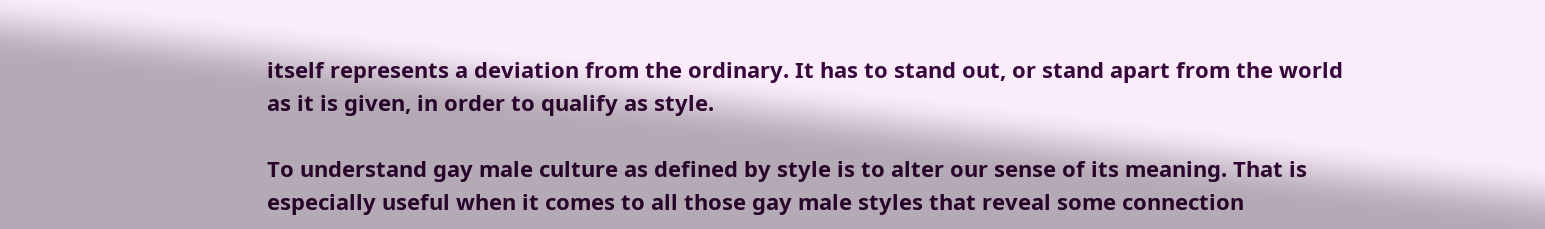itself represents a deviation from the ordinary. It has to stand out, or stand apart from the world as it is given, in order to qualify as style.

To understand gay male culture as defined by style is to alter our sense of its meaning. That is especially useful when it comes to all those gay male styles that reveal some connection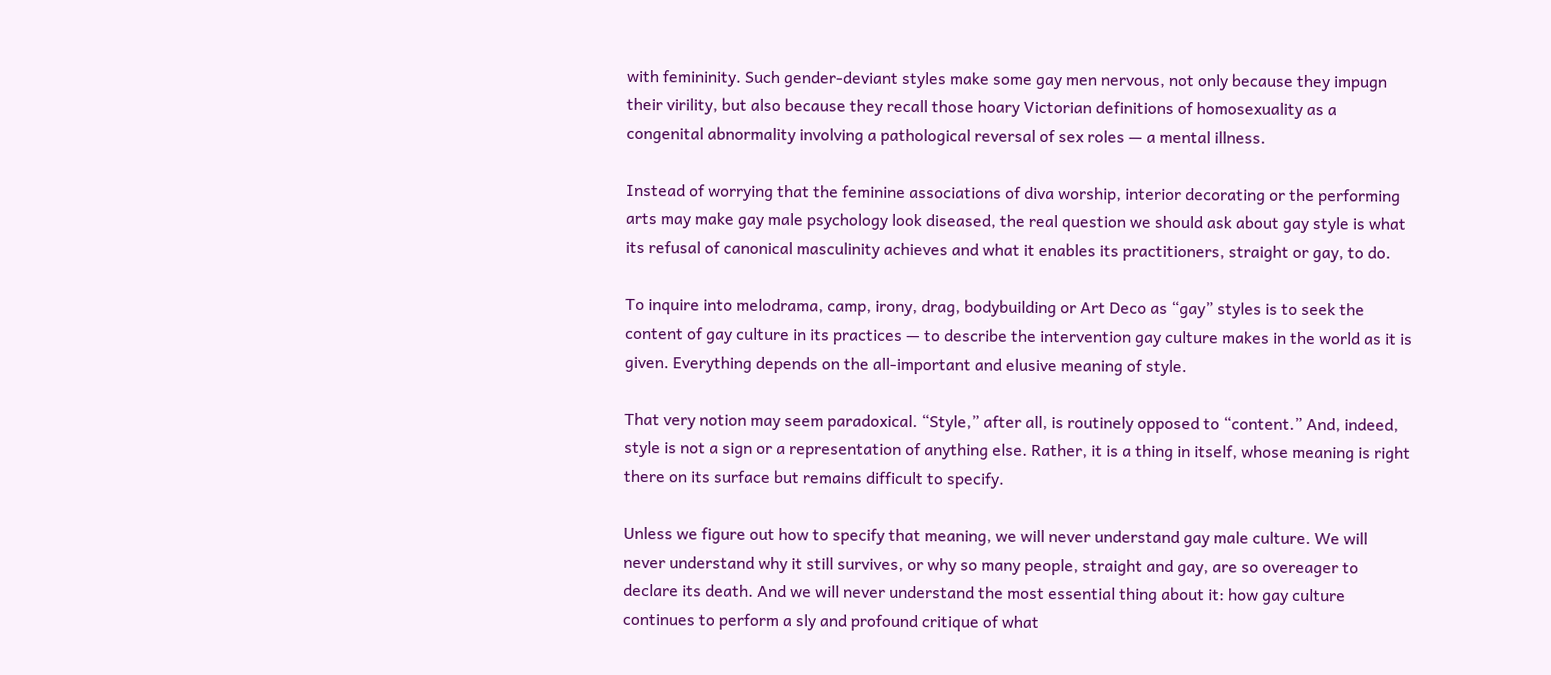with femininity. Such gender-deviant styles make some gay men nervous, not only because they impugn their virility, but also because they recall those hoary Victorian definitions of homosexuality as a congenital abnormality involving a pathological reversal of sex roles — a mental illness.

Instead of worrying that the feminine associations of diva worship, interior decorating or the performing arts may make gay male psychology look diseased, the real question we should ask about gay style is what its refusal of canonical masculinity achieves and what it enables its practitioners, straight or gay, to do.

To inquire into melodrama, camp, irony, drag, bodybuilding or Art Deco as “gay” styles is to seek the content of gay culture in its practices — to describe the intervention gay culture makes in the world as it is given. Everything depends on the all-important and elusive meaning of style.

That very notion may seem paradoxical. “Style,” after all, is routinely opposed to “content.” And, indeed, style is not a sign or a representation of anything else. Rather, it is a thing in itself, whose meaning is right there on its surface but remains difficult to specify.

Unless we figure out how to specify that meaning, we will never understand gay male culture. We will never understand why it still survives, or why so many people, straight and gay, are so overeager to declare its death. And we will never understand the most essential thing about it: how gay culture continues to perform a sly and profound critique of what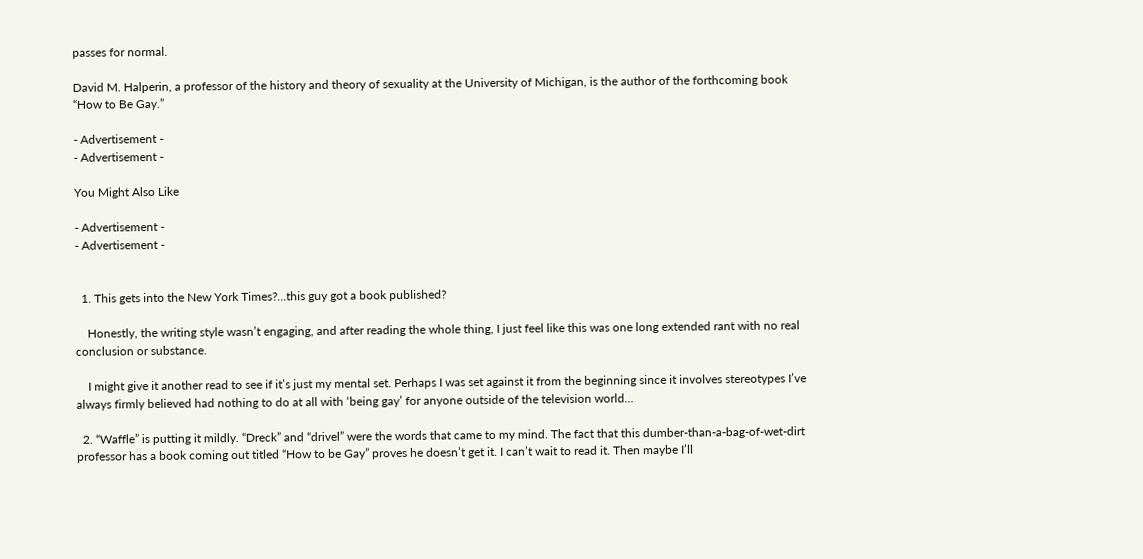passes for normal.

David M. Halperin, a professor of the history and theory of sexuality at the University of Michigan, is the author of the forthcoming book “How to Be Gay.”

- Advertisement -
- Advertisement -

You Might Also Like

- Advertisement -
- Advertisement -


  1. This gets into the New York Times?…this guy got a book published?

    Honestly, the writing style wasn’t engaging, and after reading the whole thing, I just feel like this was one long extended rant with no real conclusion or substance.

    I might give it another read to see if it’s just my mental set. Perhaps I was set against it from the beginning since it involves stereotypes I’ve always firmly believed had nothing to do at all with ‘being gay’ for anyone outside of the television world…

  2. “Waffle” is putting it mildly. “Dreck” and “drivel” were the words that came to my mind. The fact that this dumber-than-a-bag-of-wet-dirt professor has a book coming out titled “How to be Gay” proves he doesn’t get it. I can’t wait to read it. Then maybe I’ll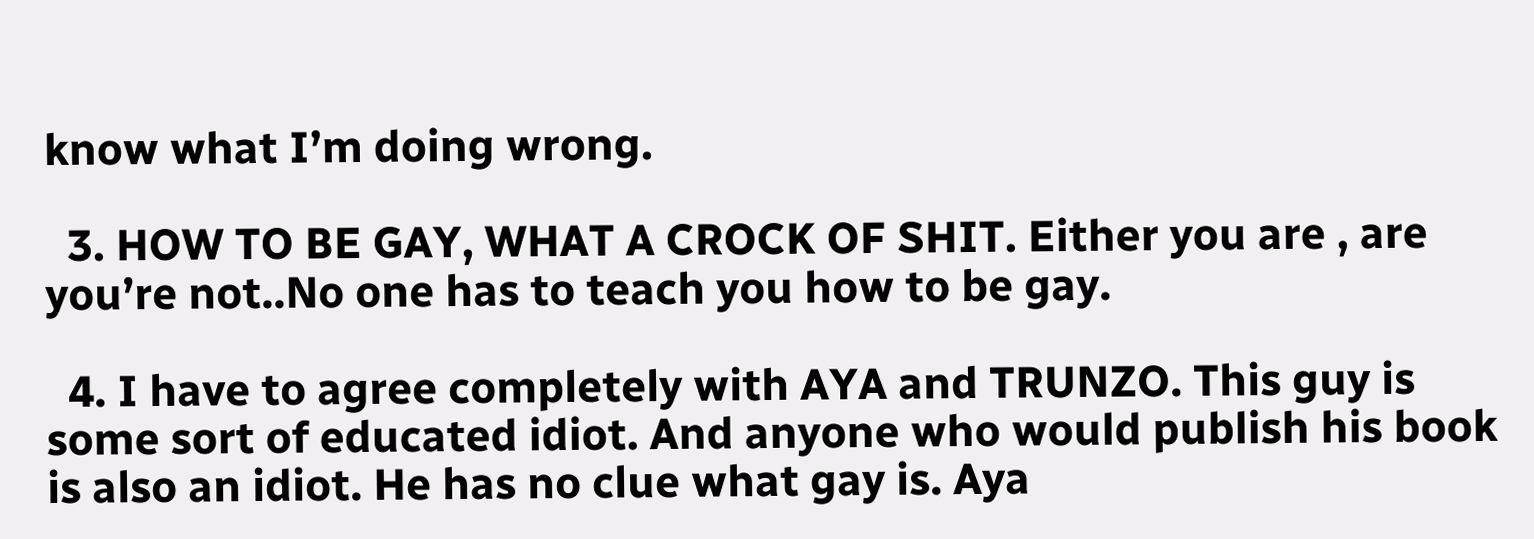know what I’m doing wrong.

  3. HOW TO BE GAY, WHAT A CROCK OF SHIT. Either you are , are you’re not..No one has to teach you how to be gay.

  4. I have to agree completely with AYA and TRUNZO. This guy is some sort of educated idiot. And anyone who would publish his book is also an idiot. He has no clue what gay is. Aya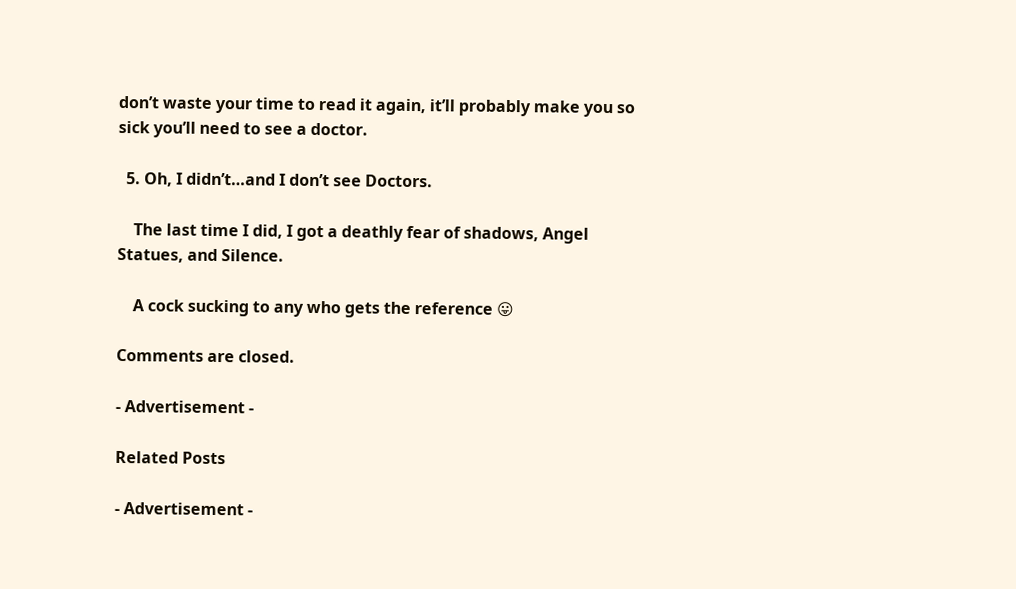don’t waste your time to read it again, it’ll probably make you so sick you’ll need to see a doctor.

  5. Oh, I didn’t…and I don’t see Doctors.

    The last time I did, I got a deathly fear of shadows, Angel Statues, and Silence.

    A cock sucking to any who gets the reference 😛

Comments are closed.

- Advertisement -

Related Posts

- Advertisement -